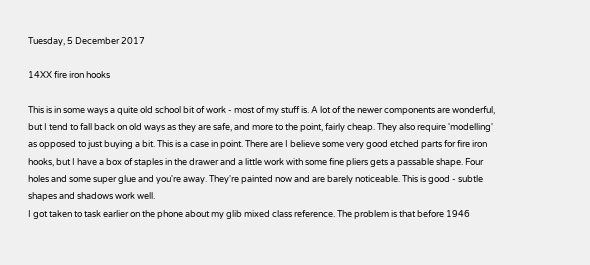Tuesday, 5 December 2017

14XX fire iron hooks

This is in some ways a quite old school bit of work - most of my stuff is. A lot of the newer components are wonderful, but I tend to fall back on old ways as they are safe, and more to the point, fairly cheap. They also require 'modelling' as opposed to just buying a bit. This is a case in point. There are I believe some very good etched parts for fire iron hooks, but I have a box of staples in the drawer and a little work with some fine pliers gets a passable shape. Four holes and some super glue and you're away. They're painted now and are barely noticeable. This is good - subtle shapes and shadows work well.
I got taken to task earlier on the phone about my glib mixed class reference. The problem is that before 1946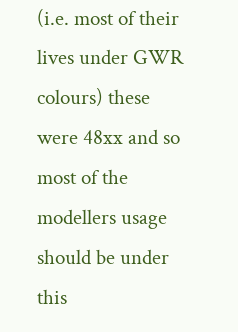(i.e. most of their lives under GWR colours) these were 48xx and so most of the modellers usage should be under this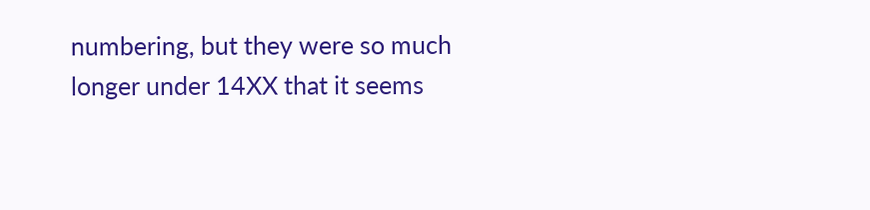numbering, but they were so much longer under 14XX that it seems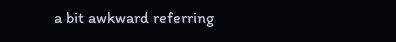a bit awkward referring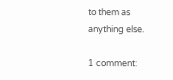to them as anything else.

1 comment: